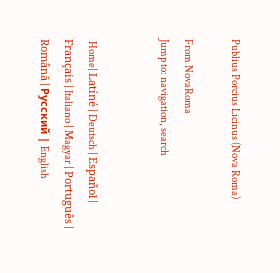Publius Porcius Licinus (Nova Roma)

From NovaRoma
Jump to: navigation, search


 Home| Latíné | Deutsch | Español | Français | Italiano | Magyar | Português | Română | Русский | English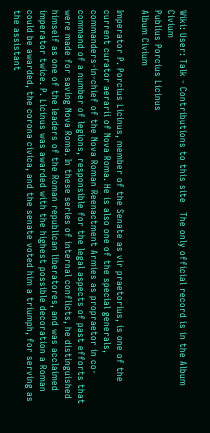Wiki: User: Talk - Contributions to this site   The only official record is in the Album Civium
Publius Porcius Licinus
Album Civium

Imperator P. Porcius Licinus, member of the Senate as vir praetorius, is one of the current curator aerarii of Nova Roma. He is also one of the special generals, commanders-in-chief of the Nova Roman Reenactment Armies as propraetor in co-command of a number of legions, responsible for the legal aspects of past efforts that were made for saving Nova Roma. In these series of internal conflicts, he distinguished himself as one of the leaders of the Roman republican liberatores, and was acclaimed imperator twice. P. Licinus was awarded with the highest possible decoration a Roman could be awarded, the corona civica, and the senate voted him a triumph, for serving as the assistant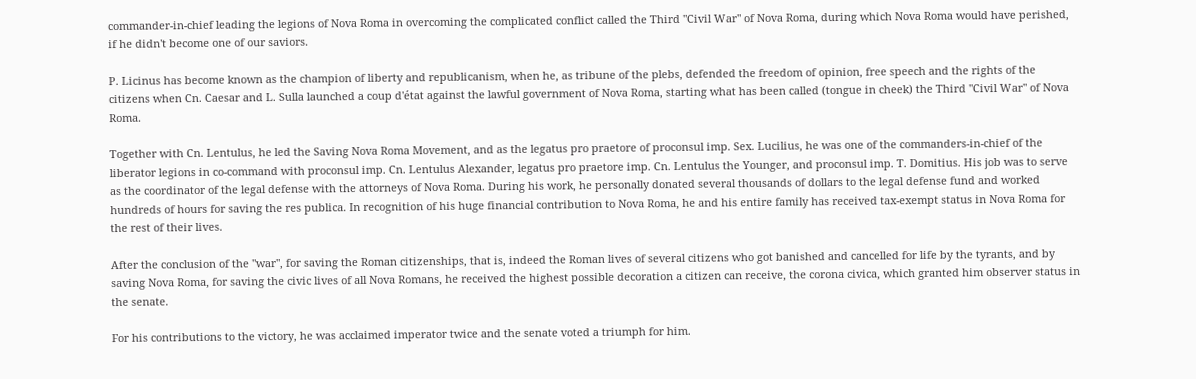commander-in-chief leading the legions of Nova Roma in overcoming the complicated conflict called the Third "Civil War" of Nova Roma, during which Nova Roma would have perished, if he didn't become one of our saviors.

P. Licinus has become known as the champion of liberty and republicanism, when he, as tribune of the plebs, defended the freedom of opinion, free speech and the rights of the citizens when Cn. Caesar and L. Sulla launched a coup d'état against the lawful government of Nova Roma, starting what has been called (tongue in cheek) the Third "Civil War" of Nova Roma.

Together with Cn. Lentulus, he led the Saving Nova Roma Movement, and as the legatus pro praetore of proconsul imp. Sex. Lucilius, he was one of the commanders-in-chief of the liberator legions in co-command with proconsul imp. Cn. Lentulus Alexander, legatus pro praetore imp. Cn. Lentulus the Younger, and proconsul imp. T. Domitius. His job was to serve as the coordinator of the legal defense with the attorneys of Nova Roma. During his work, he personally donated several thousands of dollars to the legal defense fund and worked hundreds of hours for saving the res publica. In recognition of his huge financial contribution to Nova Roma, he and his entire family has received tax-exempt status in Nova Roma for the rest of their lives.

After the conclusion of the "war", for saving the Roman citizenships, that is, indeed the Roman lives of several citizens who got banished and cancelled for life by the tyrants, and by saving Nova Roma, for saving the civic lives of all Nova Romans, he received the highest possible decoration a citizen can receive, the corona civica, which granted him observer status in the senate.

For his contributions to the victory, he was acclaimed imperator twice and the senate voted a triumph for him.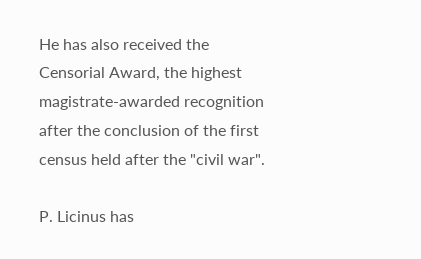He has also received the Censorial Award, the highest magistrate-awarded recognition after the conclusion of the first census held after the "civil war".

P. Licinus has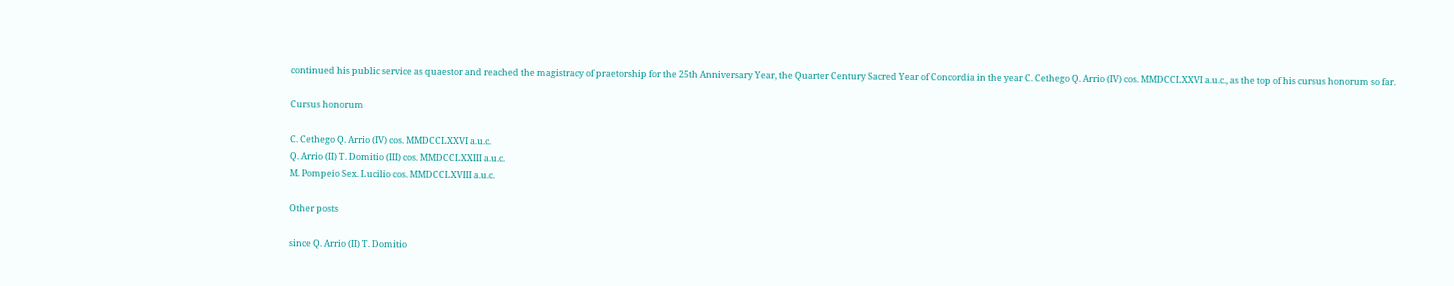continued his public service as quaestor and reached the magistracy of praetorship for the 25th Anniversary Year, the Quarter Century Sacred Year of Concordia in the year C. Cethego Q. Arrio (IV) cos. MMDCCLXXVI a.u.c., as the top of his cursus honorum so far.

Cursus honorum

C. Cethego Q. Arrio (IV) cos. MMDCCLXXVI a.u.c.
Q. Arrio (II) T. Domitio (III) cos. MMDCCLXXIII a.u.c.
M. Pompeio Sex. Lucilio cos. MMDCCLXVIII a.u.c.

Other posts

since Q. Arrio (II) T. Domitio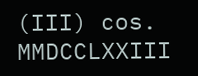(III) cos. MMDCCLXXIII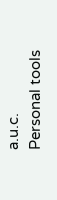a.u.c.
Personal tools